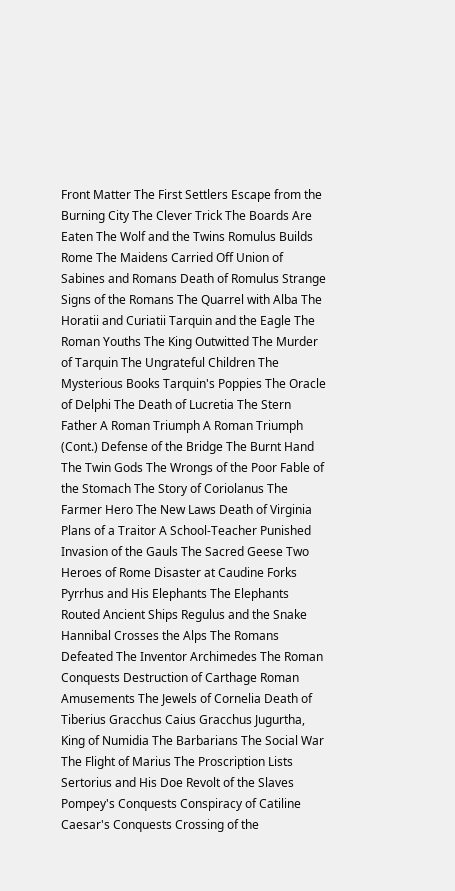Front Matter The First Settlers Escape from the Burning City The Clever Trick The Boards Are Eaten The Wolf and the Twins Romulus Builds Rome The Maidens Carried Off Union of Sabines and Romans Death of Romulus Strange Signs of the Romans The Quarrel with Alba The Horatii and Curiatii Tarquin and the Eagle The Roman Youths The King Outwitted The Murder of Tarquin The Ungrateful Children The Mysterious Books Tarquin's Poppies The Oracle of Delphi The Death of Lucretia The Stern Father A Roman Triumph A Roman Triumph (Cont.) Defense of the Bridge The Burnt Hand The Twin Gods The Wrongs of the Poor Fable of the Stomach The Story of Coriolanus The Farmer Hero The New Laws Death of Virginia Plans of a Traitor A School-Teacher Punished Invasion of the Gauls The Sacred Geese Two Heroes of Rome Disaster at Caudine Forks Pyrrhus and His Elephants The Elephants Routed Ancient Ships Regulus and the Snake Hannibal Crosses the Alps The Romans Defeated The Inventor Archimedes The Roman Conquests Destruction of Carthage Roman Amusements The Jewels of Cornelia Death of Tiberius Gracchus Caius Gracchus Jugurtha, King of Numidia The Barbarians The Social War The Flight of Marius The Proscription Lists Sertorius and His Doe Revolt of the Slaves Pompey's Conquests Conspiracy of Catiline Caesar's Conquests Crossing of the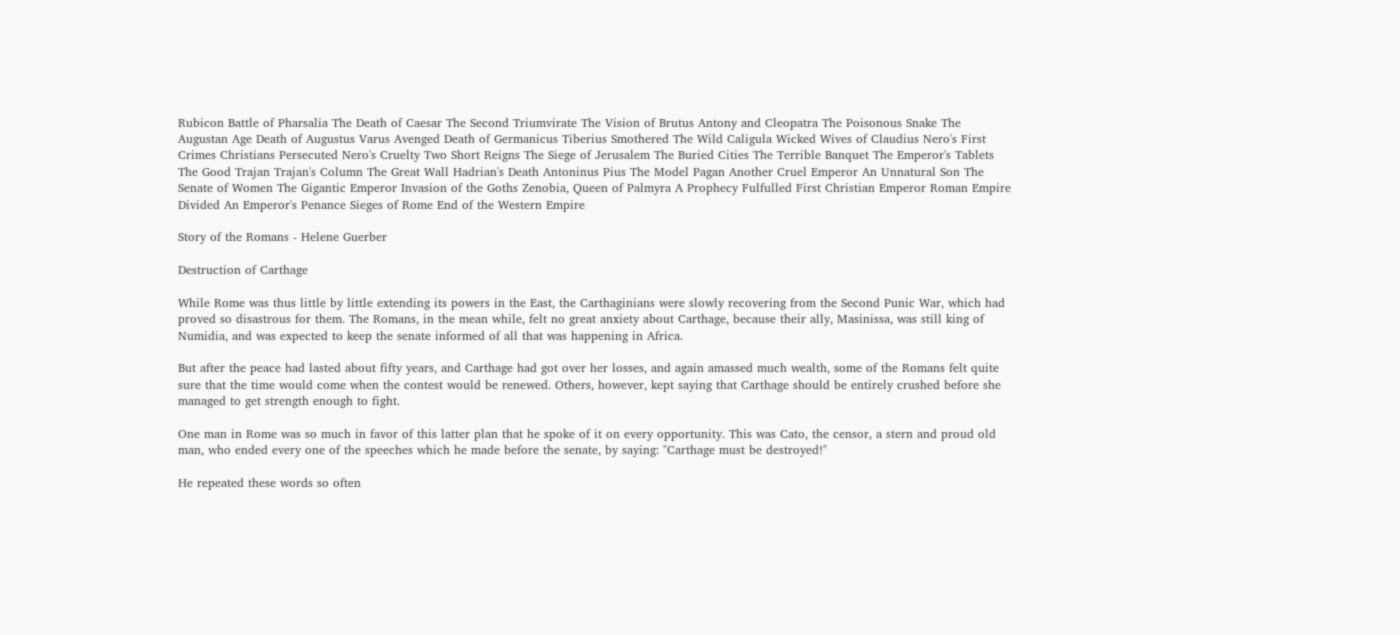Rubicon Battle of Pharsalia The Death of Caesar The Second Triumvirate The Vision of Brutus Antony and Cleopatra The Poisonous Snake The Augustan Age Death of Augustus Varus Avenged Death of Germanicus Tiberius Smothered The Wild Caligula Wicked Wives of Claudius Nero's First Crimes Christians Persecuted Nero's Cruelty Two Short Reigns The Siege of Jerusalem The Buried Cities The Terrible Banquet The Emperor's Tablets The Good Trajan Trajan's Column The Great Wall Hadrian's Death Antoninus Pius The Model Pagan Another Cruel Emperor An Unnatural Son The Senate of Women The Gigantic Emperor Invasion of the Goths Zenobia, Queen of Palmyra A Prophecy Fulfulled First Christian Emperor Roman Empire Divided An Emperor's Penance Sieges of Rome End of the Western Empire

Story of the Romans - Helene Guerber

Destruction of Carthage

While Rome was thus little by little extending its powers in the East, the Carthaginians were slowly recovering from the Second Punic War, which had proved so disastrous for them. The Romans, in the mean while, felt no great anxiety about Carthage, because their ally, Masinissa, was still king of Numidia, and was expected to keep the senate informed of all that was happening in Africa.

But after the peace had lasted about fifty years, and Carthage had got over her losses, and again amassed much wealth, some of the Romans felt quite sure that the time would come when the contest would be renewed. Others, however, kept saying that Carthage should be entirely crushed before she managed to get strength enough to fight.

One man in Rome was so much in favor of this latter plan that he spoke of it on every opportunity. This was Cato, the censor, a stern and proud old man, who ended every one of the speeches which he made before the senate, by saying: "Carthage must be destroyed!"

He repeated these words so often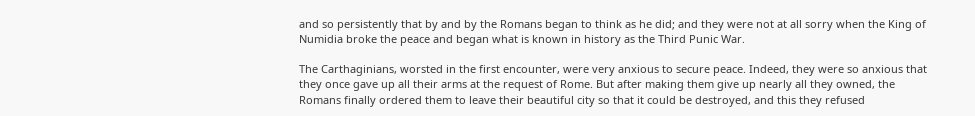and so persistently that by and by the Romans began to think as he did; and they were not at all sorry when the King of Numidia broke the peace and began what is known in history as the Third Punic War.

The Carthaginians, worsted in the first encounter, were very anxious to secure peace. Indeed, they were so anxious that they once gave up all their arms at the request of Rome. But after making them give up nearly all they owned, the Romans finally ordered them to leave their beautiful city so that it could be destroyed, and this they refused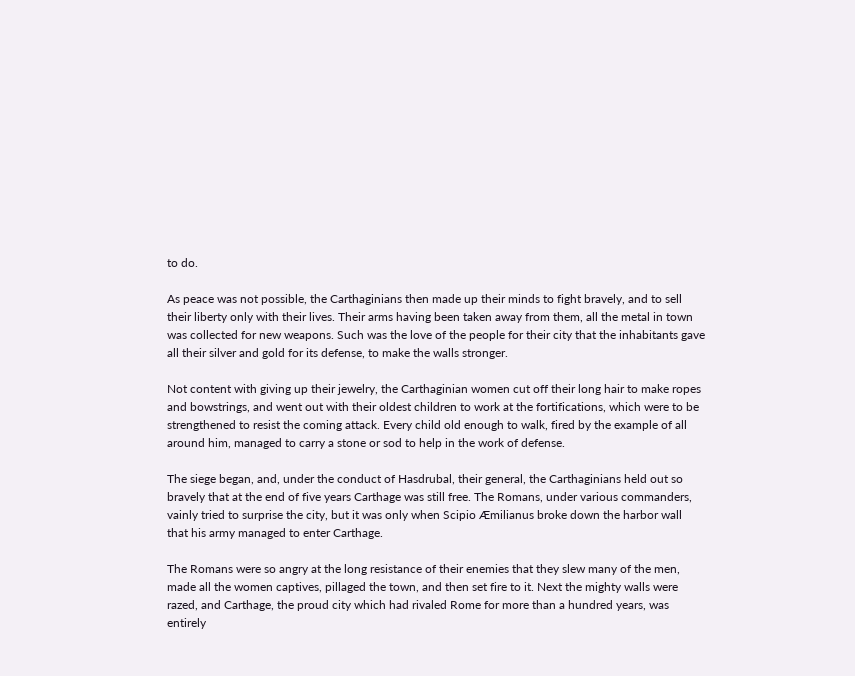to do.

As peace was not possible, the Carthaginians then made up their minds to fight bravely, and to sell their liberty only with their lives. Their arms having been taken away from them, all the metal in town was collected for new weapons. Such was the love of the people for their city that the inhabitants gave all their silver and gold for its defense, to make the walls stronger.

Not content with giving up their jewelry, the Carthaginian women cut off their long hair to make ropes and bowstrings, and went out with their oldest children to work at the fortifications, which were to be strengthened to resist the coming attack. Every child old enough to walk, fired by the example of all around him, managed to carry a stone or sod to help in the work of defense.

The siege began, and, under the conduct of Hasdrubal, their general, the Carthaginians held out so bravely that at the end of five years Carthage was still free. The Romans, under various commanders, vainly tried to surprise the city, but it was only when Scipio Æmilianus broke down the harbor wall that his army managed to enter Carthage.

The Romans were so angry at the long resistance of their enemies that they slew many of the men, made all the women captives, pillaged the town, and then set fire to it. Next the mighty walls were razed, and Carthage, the proud city which had rivaled Rome for more than a hundred years, was entirely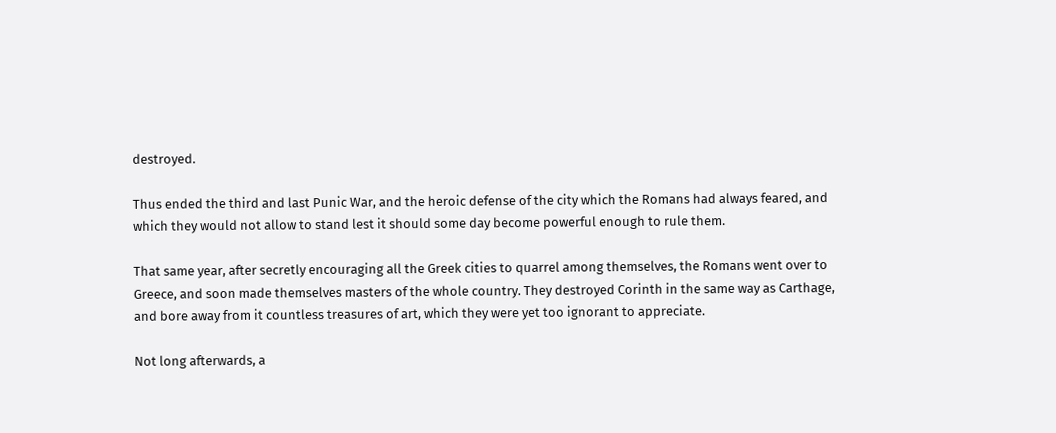destroyed.

Thus ended the third and last Punic War, and the heroic defense of the city which the Romans had always feared, and which they would not allow to stand lest it should some day become powerful enough to rule them.

That same year, after secretly encouraging all the Greek cities to quarrel among themselves, the Romans went over to Greece, and soon made themselves masters of the whole country. They destroyed Corinth in the same way as Carthage, and bore away from it countless treasures of art, which they were yet too ignorant to appreciate.

Not long afterwards, a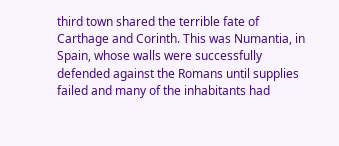third town shared the terrible fate of Carthage and Corinth. This was Numantia, in Spain, whose walls were successfully defended against the Romans until supplies failed and many of the inhabitants had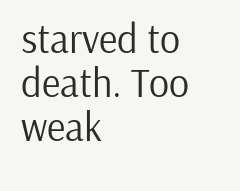starved to death. Too weak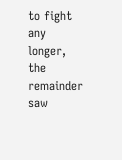to fight any longer, the remainder saw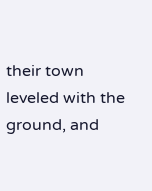their town leveled with the ground, and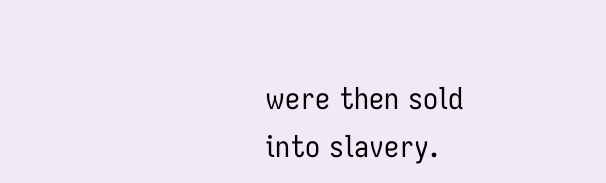were then sold into slavery.